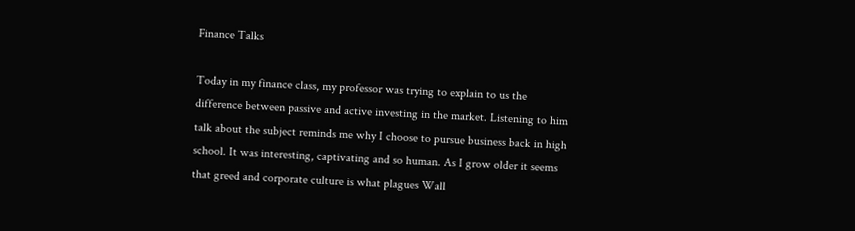Finance Talks

Today in my finance class, my professor was trying to explain to us the difference between passive and active investing in the market. Listening to him talk about the subject reminds me why I choose to pursue business back in high school. It was interesting, captivating and so human. As I grow older it seems that greed and corporate culture is what plagues Wall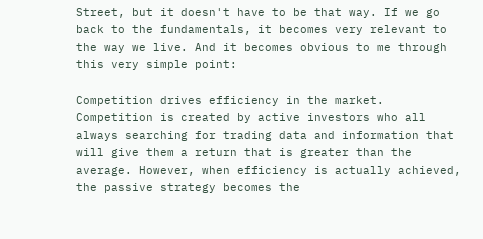Street, but it doesn't have to be that way. If we go back to the fundamentals, it becomes very relevant to the way we live. And it becomes obvious to me through this very simple point:

Competition drives efficiency in the market. Competition is created by active investors who all always searching for trading data and information that will give them a return that is greater than the average. However, when efficiency is actually achieved, the passive strategy becomes the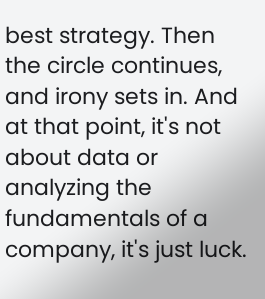best strategy. Then the circle continues, and irony sets in. And at that point, it's not about data or analyzing the fundamentals of a company, it's just luck.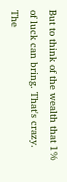But to think of the wealth that 1% of luck can bring. That's crazy. The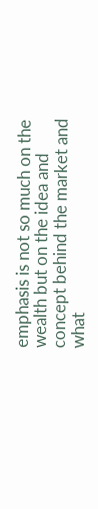emphasis is not so much on the wealth but on the idea and concept behind the market and what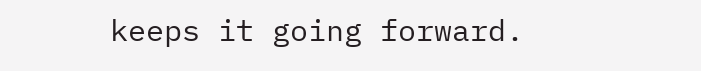keeps it going forward.